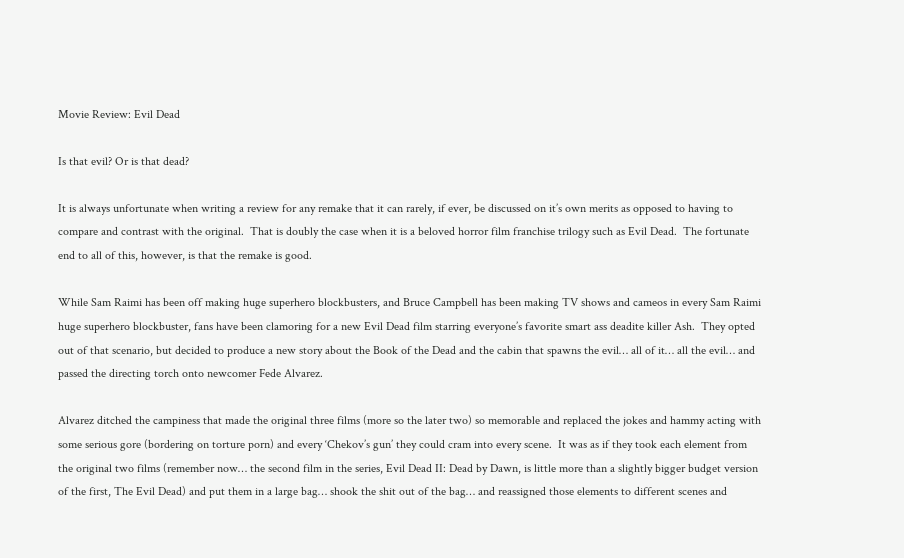Movie Review: Evil Dead

Is that evil? Or is that dead?

It is always unfortunate when writing a review for any remake that it can rarely, if ever, be discussed on it’s own merits as opposed to having to compare and contrast with the original.  That is doubly the case when it is a beloved horror film franchise trilogy such as Evil Dead.  The fortunate end to all of this, however, is that the remake is good.

While Sam Raimi has been off making huge superhero blockbusters, and Bruce Campbell has been making TV shows and cameos in every Sam Raimi huge superhero blockbuster, fans have been clamoring for a new Evil Dead film starring everyone’s favorite smart ass deadite killer Ash.  They opted out of that scenario, but decided to produce a new story about the Book of the Dead and the cabin that spawns the evil… all of it… all the evil… and passed the directing torch onto newcomer Fede Alvarez.

Alvarez ditched the campiness that made the original three films (more so the later two) so memorable and replaced the jokes and hammy acting with some serious gore (bordering on torture porn) and every ‘Chekov’s gun’ they could cram into every scene.  It was as if they took each element from the original two films (remember now… the second film in the series, Evil Dead II: Dead by Dawn, is little more than a slightly bigger budget version of the first, The Evil Dead) and put them in a large bag… shook the shit out of the bag… and reassigned those elements to different scenes and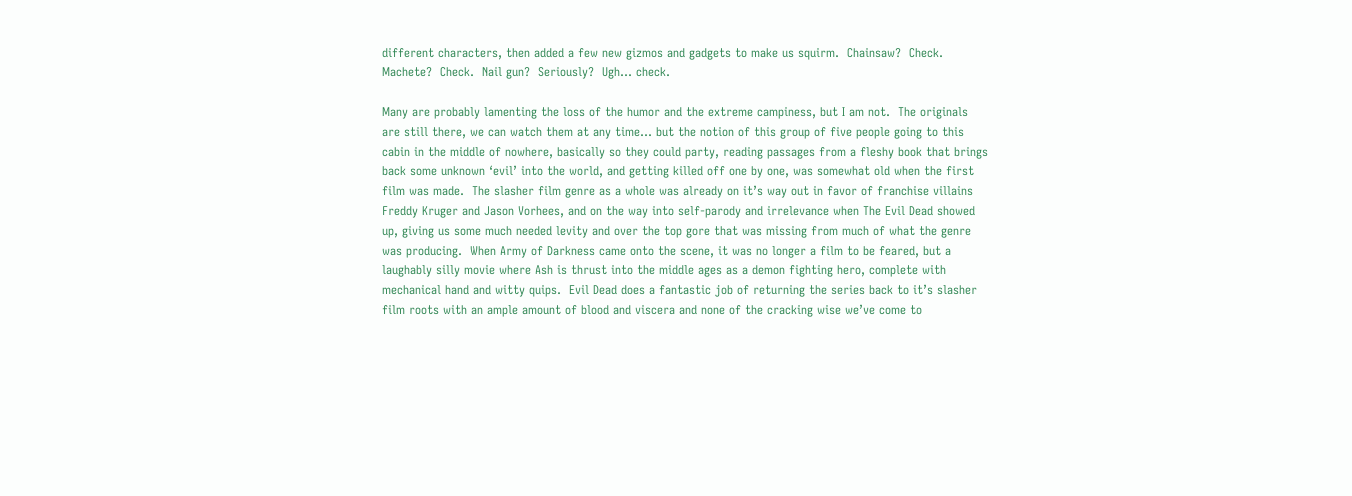different characters, then added a few new gizmos and gadgets to make us squirm.  Chainsaw?  Check.  Machete?  Check.  Nail gun?  Seriously?  Ugh… check.

Many are probably lamenting the loss of the humor and the extreme campiness, but I am not.  The originals are still there, we can watch them at any time… but the notion of this group of five people going to this cabin in the middle of nowhere, basically so they could party, reading passages from a fleshy book that brings back some unknown ‘evil’ into the world, and getting killed off one by one, was somewhat old when the first film was made.  The slasher film genre as a whole was already on it’s way out in favor of franchise villains Freddy Kruger and Jason Vorhees, and on the way into self-parody and irrelevance when The Evil Dead showed up, giving us some much needed levity and over the top gore that was missing from much of what the genre was producing.  When Army of Darkness came onto the scene, it was no longer a film to be feared, but a laughably silly movie where Ash is thrust into the middle ages as a demon fighting hero, complete with mechanical hand and witty quips.  Evil Dead does a fantastic job of returning the series back to it’s slasher film roots with an ample amount of blood and viscera and none of the cracking wise we’ve come to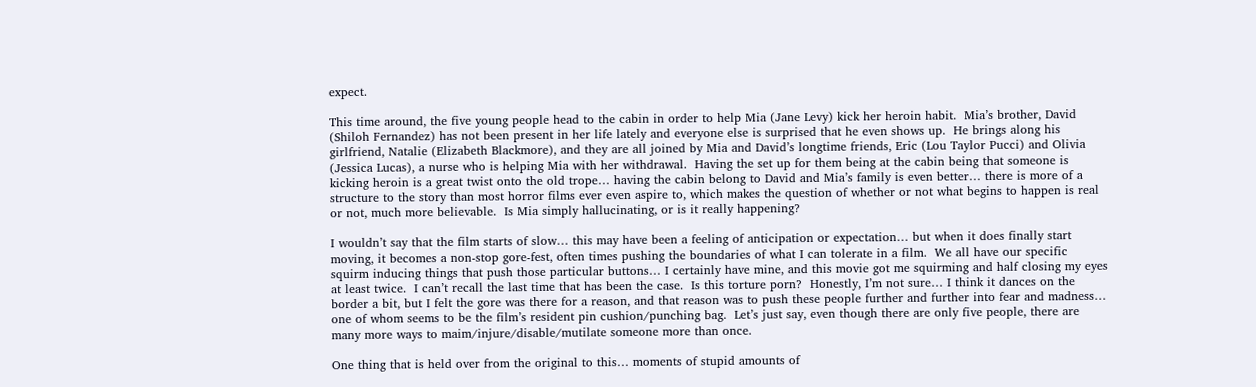expect.

This time around, the five young people head to the cabin in order to help Mia (Jane Levy) kick her heroin habit.  Mia’s brother, David (Shiloh Fernandez) has not been present in her life lately and everyone else is surprised that he even shows up.  He brings along his girlfriend, Natalie (Elizabeth Blackmore), and they are all joined by Mia and David’s longtime friends, Eric (Lou Taylor Pucci) and Olivia (Jessica Lucas), a nurse who is helping Mia with her withdrawal.  Having the set up for them being at the cabin being that someone is kicking heroin is a great twist onto the old trope… having the cabin belong to David and Mia’s family is even better… there is more of a structure to the story than most horror films ever even aspire to, which makes the question of whether or not what begins to happen is real or not, much more believable.  Is Mia simply hallucinating, or is it really happening?

I wouldn’t say that the film starts of slow… this may have been a feeling of anticipation or expectation… but when it does finally start moving, it becomes a non-stop gore-fest, often times pushing the boundaries of what I can tolerate in a film.  We all have our specific squirm inducing things that push those particular buttons… I certainly have mine, and this movie got me squirming and half closing my eyes at least twice.  I can’t recall the last time that has been the case.  Is this torture porn?  Honestly, I’m not sure… I think it dances on the border a bit, but I felt the gore was there for a reason, and that reason was to push these people further and further into fear and madness… one of whom seems to be the film’s resident pin cushion/punching bag.  Let’s just say, even though there are only five people, there are many more ways to maim/injure/disable/mutilate someone more than once.

One thing that is held over from the original to this… moments of stupid amounts of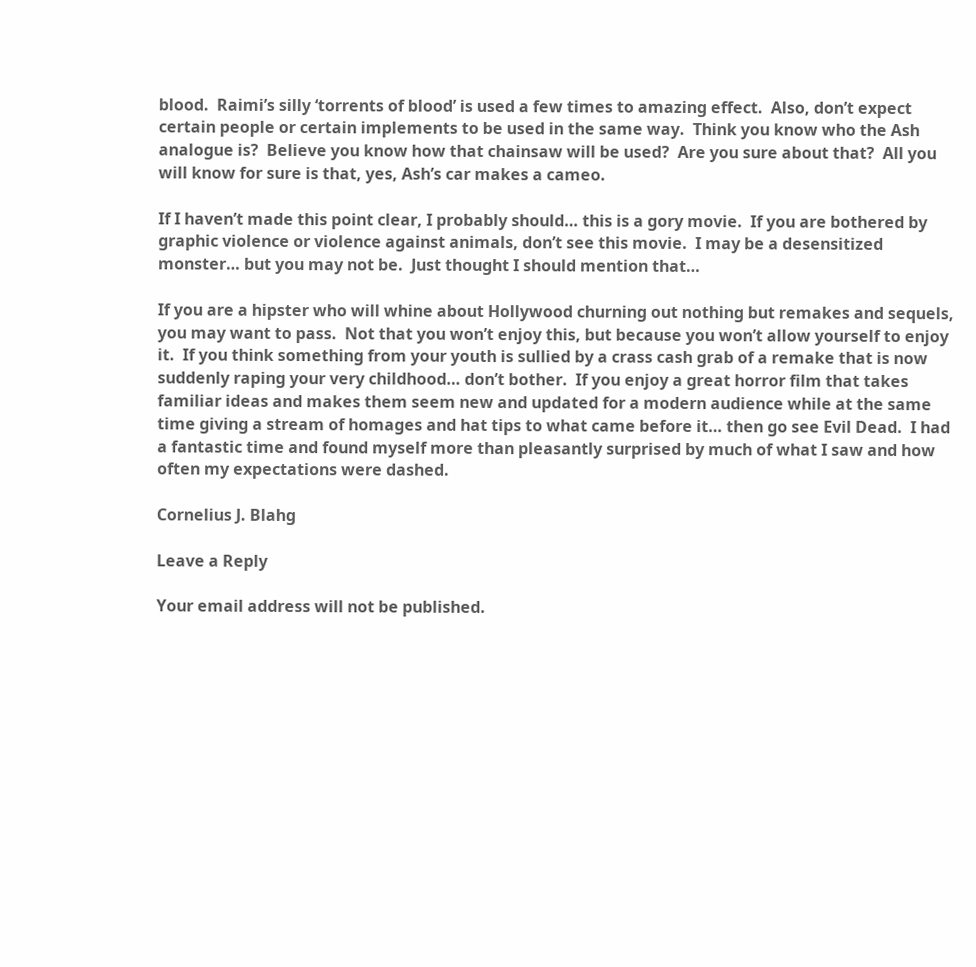blood.  Raimi’s silly ‘torrents of blood’ is used a few times to amazing effect.  Also, don’t expect certain people or certain implements to be used in the same way.  Think you know who the Ash analogue is?  Believe you know how that chainsaw will be used?  Are you sure about that?  All you will know for sure is that, yes, Ash’s car makes a cameo.

If I haven’t made this point clear, I probably should… this is a gory movie.  If you are bothered by graphic violence or violence against animals, don’t see this movie.  I may be a desensitized monster… but you may not be.  Just thought I should mention that…

If you are a hipster who will whine about Hollywood churning out nothing but remakes and sequels, you may want to pass.  Not that you won’t enjoy this, but because you won’t allow yourself to enjoy it.  If you think something from your youth is sullied by a crass cash grab of a remake that is now suddenly raping your very childhood… don’t bother.  If you enjoy a great horror film that takes familiar ideas and makes them seem new and updated for a modern audience while at the same time giving a stream of homages and hat tips to what came before it… then go see Evil Dead.  I had a fantastic time and found myself more than pleasantly surprised by much of what I saw and how often my expectations were dashed.

Cornelius J. Blahg

Leave a Reply

Your email address will not be published.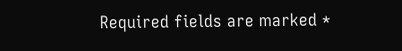Required fields are marked *